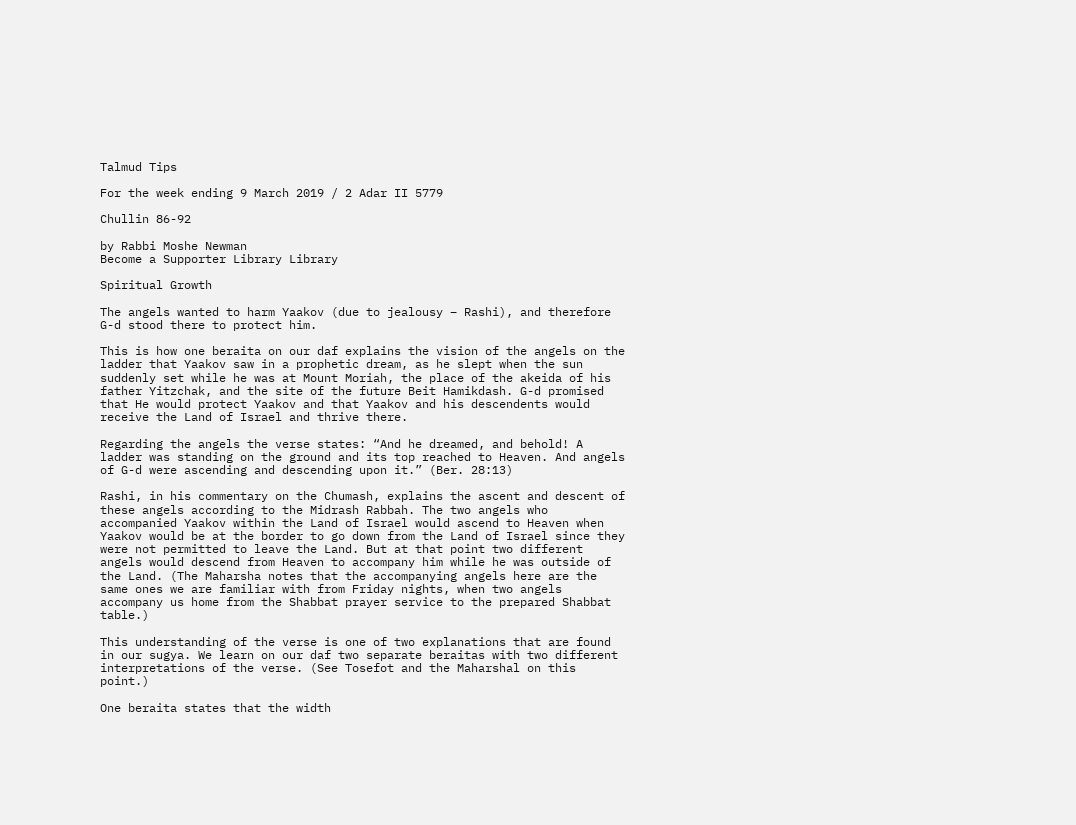Talmud Tips

For the week ending 9 March 2019 / 2 Adar II 5779

Chullin 86-92

by Rabbi Moshe Newman
Become a Supporter Library Library

Spiritual Growth

The angels wanted to harm Yaakov (due to jealousy – Rashi), and therefore G-d stood there to protect him.

This is how one beraita on our daf explains the vision of the angels on the ladder that Yaakov saw in a prophetic dream, as he slept when the sun suddenly set while he was at Mount Moriah, the place of the akeida of his father Yitzchak, and the site of the future Beit Hamikdash. G-d promised that He would protect Yaakov and that Yaakov and his descendents would receive the Land of Israel and thrive there.

Regarding the angels the verse states: “And he dreamed, and behold! A ladder was standing on the ground and its top reached to Heaven. And angels of G-d were ascending and descending upon it.” (Ber. 28:13)

Rashi, in his commentary on the Chumash, explains the ascent and descent of these angels according to the Midrash Rabbah. The two angels who accompanied Yaakov within the Land of Israel would ascend to Heaven when Yaakov would be at the border to go down from the Land of Israel since they were not permitted to leave the Land. But at that point two different angels would descend from Heaven to accompany him while he was outside of the Land. (The Maharsha notes that the accompanying angels here are the same ones we are familiar with from Friday nights, when two angels accompany us home from the Shabbat prayer service to the prepared Shabbat table.)

This understanding of the verse is one of two explanations that are found in our sugya. We learn on our daf two separate beraitas with two different interpretations of the verse. (See Tosefot and the Maharshal on this point.)

One beraita states that the width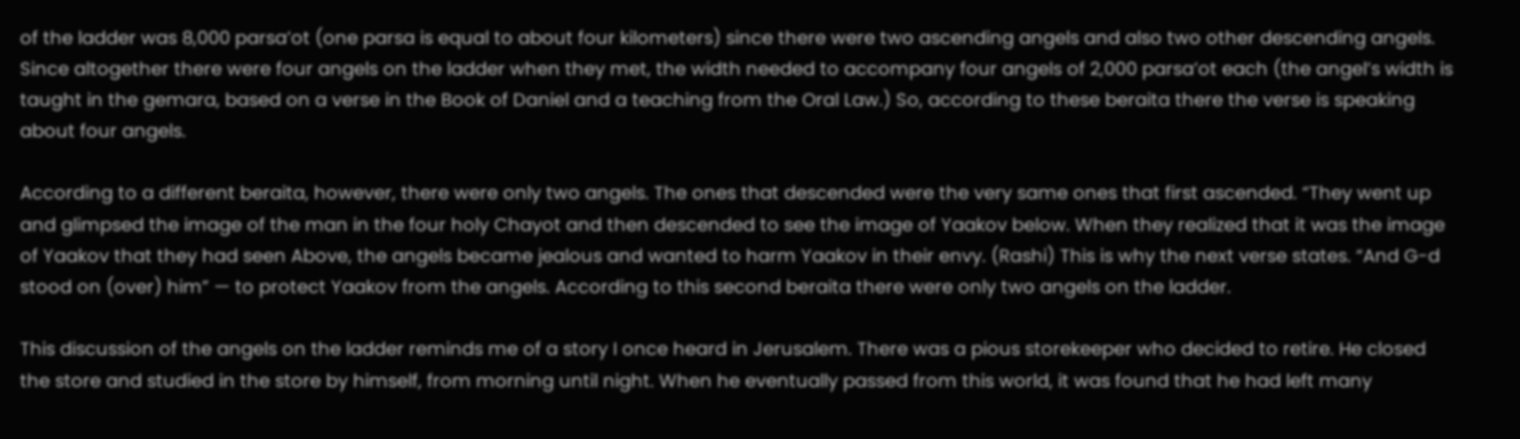of the ladder was 8,000 parsa’ot (one parsa is equal to about four kilometers) since there were two ascending angels and also two other descending angels. Since altogether there were four angels on the ladder when they met, the width needed to accompany four angels of 2,000 parsa’ot each (the angel’s width is taught in the gemara, based on a verse in the Book of Daniel and a teaching from the Oral Law.) So, according to these beraita there the verse is speaking about four angels.

According to a different beraita, however, there were only two angels. The ones that descended were the very same ones that first ascended. “They went up and glimpsed the image of the man in the four holy Chayot and then descended to see the image of Yaakov below. When they realized that it was the image of Yaakov that they had seen Above, the angels became jealous and wanted to harm Yaakov in their envy. (Rashi) This is why the next verse states. “And G-d stood on (over) him” — to protect Yaakov from the angels. According to this second beraita there were only two angels on the ladder.

This discussion of the angels on the ladder reminds me of a story I once heard in Jerusalem. There was a pious storekeeper who decided to retire. He closed the store and studied in the store by himself, from morning until night. When he eventually passed from this world, it was found that he had left many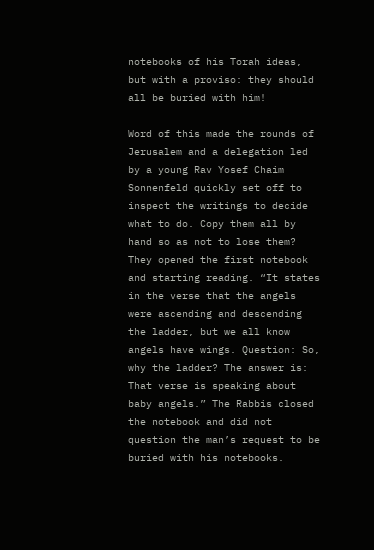notebooks of his Torah ideas, but with a proviso: they should all be buried with him!

Word of this made the rounds of Jerusalem and a delegation led by a young Rav Yosef Chaim Sonnenfeld quickly set off to inspect the writings to decide what to do. Copy them all by hand so as not to lose them? They opened the first notebook and starting reading. “It states in the verse that the angels were ascending and descending the ladder, but we all know angels have wings. Question: So, why the ladder? The answer is: That verse is speaking about baby angels.” The Rabbis closed the notebook and did not question the man’s request to be buried with his notebooks.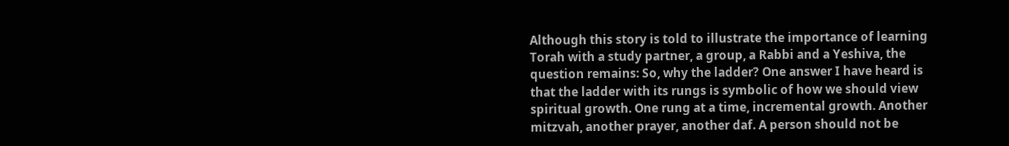Although this story is told to illustrate the importance of learning Torah with a study partner, a group, a Rabbi and a Yeshiva, the question remains: So, why the ladder? One answer I have heard is that the ladder with its rungs is symbolic of how we should view spiritual growth. One rung at a time, incremental growth. Another mitzvah, another prayer, another daf. A person should not be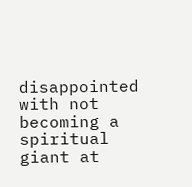disappointed with not becoming a spiritual giant at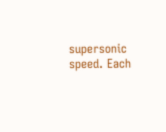supersonic speed. Each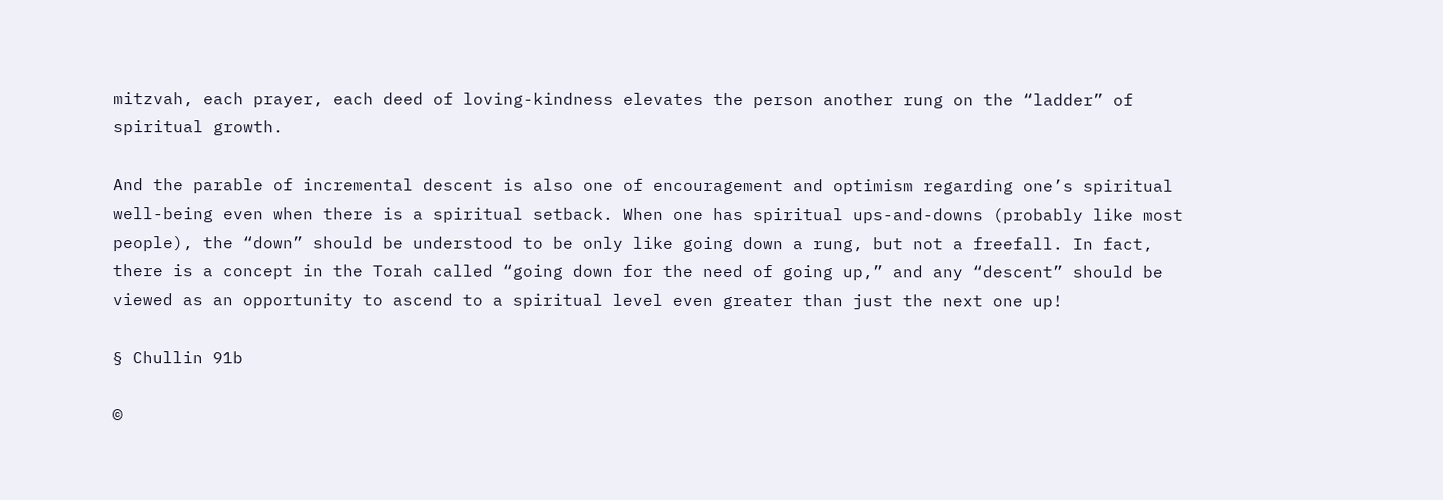mitzvah, each prayer, each deed of loving-kindness elevates the person another rung on the “ladder” of spiritual growth.

And the parable of incremental descent is also one of encouragement and optimism regarding one’s spiritual well-being even when there is a spiritual setback. When one has spiritual ups-and-downs (probably like most people), the “down” should be understood to be only like going down a rung, but not a freefall. In fact, there is a concept in the Torah called “going down for the need of going up,” and any “descent” should be viewed as an opportunity to ascend to a spiritual level even greater than just the next one up!

§ Chullin 91b

©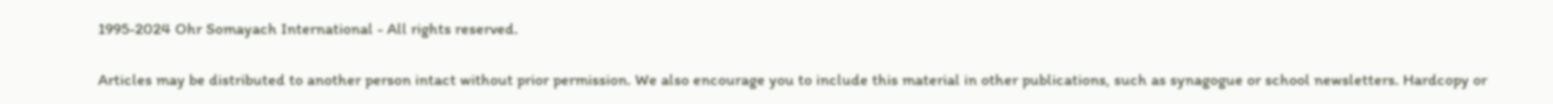1995-2024 Ohr Somayach International - All rights reserved.

Articles may be distributed to another person intact without prior permission. We also encourage you to include this material in other publications, such as synagogue or school newsletters. Hardcopy or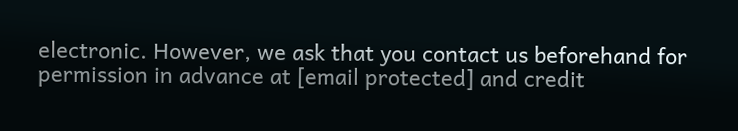electronic. However, we ask that you contact us beforehand for permission in advance at [email protected] and credit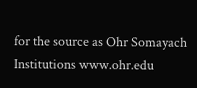for the source as Ohr Somayach Institutions www.ohr.edu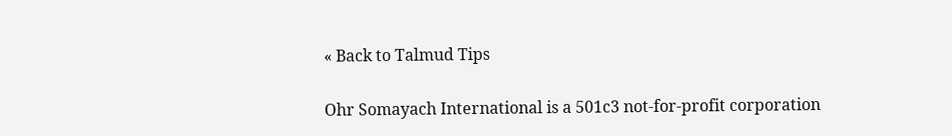« Back to Talmud Tips

Ohr Somayach International is a 501c3 not-for-profit corporation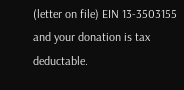(letter on file) EIN 13-3503155 and your donation is tax deductable.